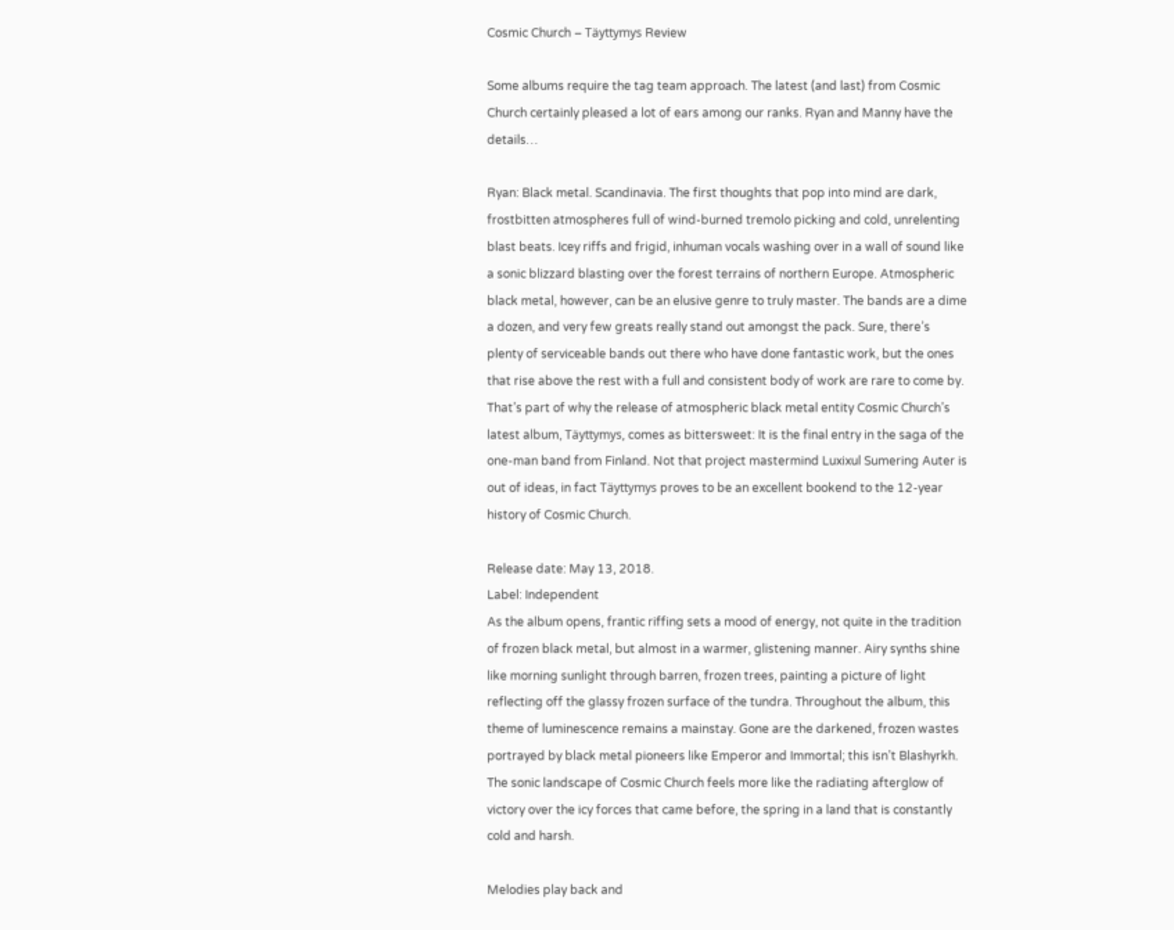Cosmic Church – Täyttymys Review

Some albums require the tag team approach. The latest (and last) from Cosmic Church certainly pleased a lot of ears among our ranks. Ryan and Manny have the details…

Ryan: Black metal. Scandinavia. The first thoughts that pop into mind are dark, frostbitten atmospheres full of wind-burned tremolo picking and cold, unrelenting blast beats. Icey riffs and frigid, inhuman vocals washing over in a wall of sound like a sonic blizzard blasting over the forest terrains of northern Europe. Atmospheric black metal, however, can be an elusive genre to truly master. The bands are a dime a dozen, and very few greats really stand out amongst the pack. Sure, there’s plenty of serviceable bands out there who have done fantastic work, but the ones that rise above the rest with a full and consistent body of work are rare to come by. That’s part of why the release of atmospheric black metal entity Cosmic Church’s latest album, Täyttymys, comes as bittersweet: It is the final entry in the saga of the one-man band from Finland. Not that project mastermind Luxixul Sumering Auter is out of ideas, in fact Täyttymys proves to be an excellent bookend to the 12-year history of Cosmic Church.

Release date: May 13, 2018.
Label: Independent
As the album opens, frantic riffing sets a mood of energy, not quite in the tradition of frozen black metal, but almost in a warmer, glistening manner. Airy synths shine like morning sunlight through barren, frozen trees, painting a picture of light reflecting off the glassy frozen surface of the tundra. Throughout the album, this theme of luminescence remains a mainstay. Gone are the darkened, frozen wastes portrayed by black metal pioneers like Emperor and Immortal; this isn’t Blashyrkh. The sonic landscape of Cosmic Church feels more like the radiating afterglow of victory over the icy forces that came before, the spring in a land that is constantly cold and harsh.

Melodies play back and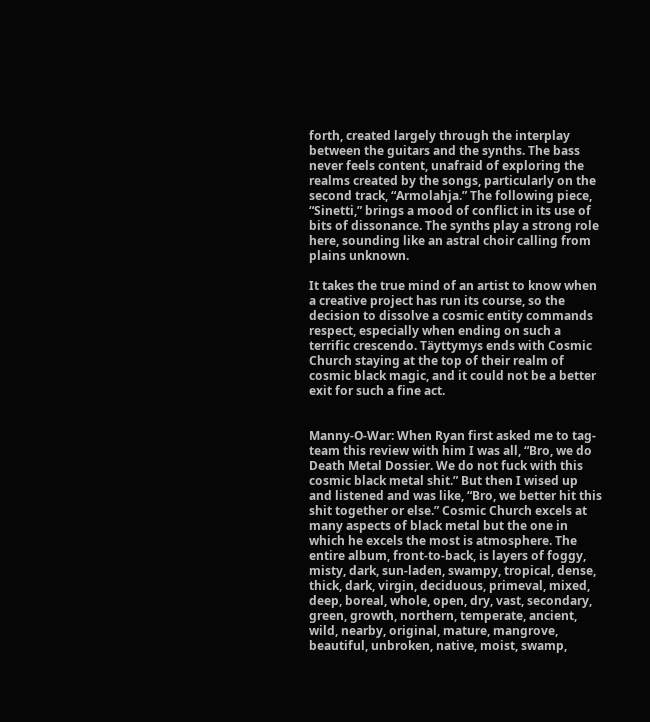forth, created largely through the interplay between the guitars and the synths. The bass never feels content, unafraid of exploring the realms created by the songs, particularly on the second track, “Armolahja.” The following piece, “Sinetti,” brings a mood of conflict in its use of bits of dissonance. The synths play a strong role here, sounding like an astral choir calling from plains unknown.

It takes the true mind of an artist to know when a creative project has run its course, so the decision to dissolve a cosmic entity commands respect, especially when ending on such a terrific crescendo. Täyttymys ends with Cosmic Church staying at the top of their realm of cosmic black magic, and it could not be a better exit for such a fine act.


Manny-O-War: When Ryan first asked me to tag-team this review with him I was all, “Bro, we do Death Metal Dossier. We do not fuck with this cosmic black metal shit.” But then I wised up and listened and was like, “Bro, we better hit this shit together or else.” Cosmic Church excels at many aspects of black metal but the one in which he excels the most is atmosphere. The entire album, front-to-back, is layers of foggy, misty, dark, sun-laden, swampy, tropical, dense, thick, dark, virgin, deciduous, primeval, mixed, deep, boreal, whole, open, dry, vast, secondary, green, growth, northern, temperate, ancient, wild, nearby, original, mature, mangrove, beautiful, unbroken, native, moist, swamp,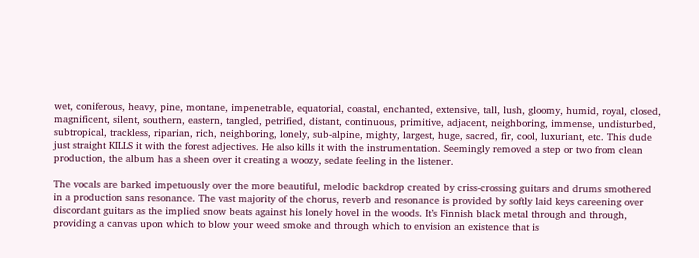wet, coniferous, heavy, pine, montane, impenetrable, equatorial, coastal, enchanted, extensive, tall, lush, gloomy, humid, royal, closed, magnificent, silent, southern, eastern, tangled, petrified, distant, continuous, primitive, adjacent, neighboring, immense, undisturbed, subtropical, trackless, riparian, rich, neighboring, lonely, sub-alpine, mighty, largest, huge, sacred, fir, cool, luxuriant, etc. This dude just straight KILLS it with the forest adjectives. He also kills it with the instrumentation. Seemingly removed a step or two from clean production, the album has a sheen over it creating a woozy, sedate feeling in the listener.

The vocals are barked impetuously over the more beautiful, melodic backdrop created by criss-crossing guitars and drums smothered in a production sans resonance. The vast majority of the chorus, reverb and resonance is provided by softly laid keys careening over discordant guitars as the implied snow beats against his lonely hovel in the woods. It’s Finnish black metal through and through, providing a canvas upon which to blow your weed smoke and through which to envision an existence that is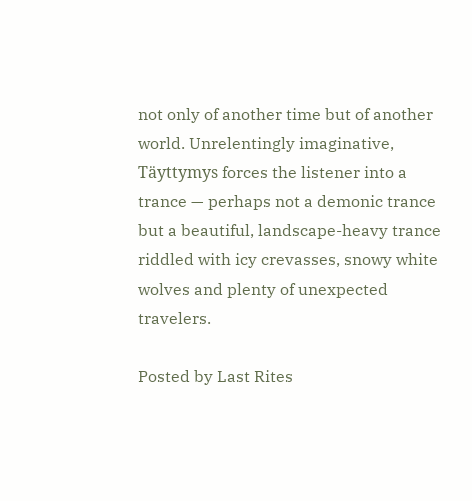not only of another time but of another world. Unrelentingly imaginative, Täyttymys forces the listener into a trance — perhaps not a demonic trance but a beautiful, landscape-heavy trance riddled with icy crevasses, snowy white wolves and plenty of unexpected travelers.

Posted by Last Rites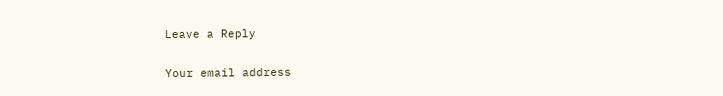Leave a Reply

Your email address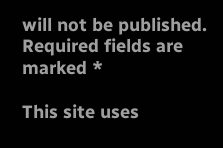will not be published. Required fields are marked *

This site uses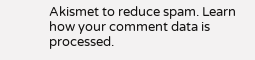Akismet to reduce spam. Learn how your comment data is processed.